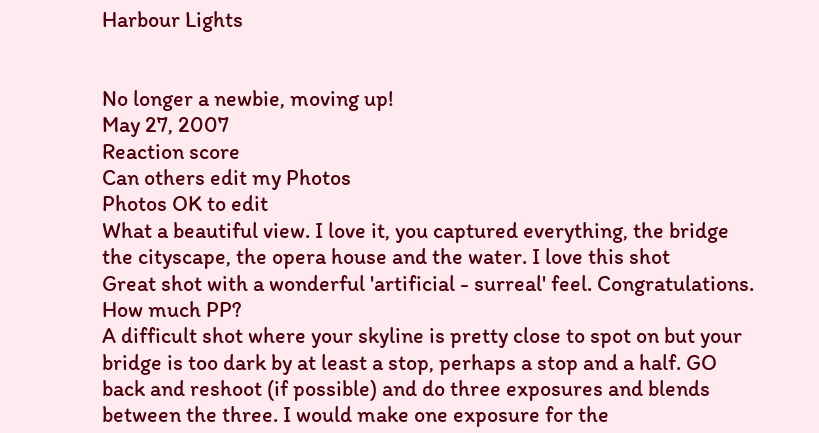Harbour Lights


No longer a newbie, moving up!
May 27, 2007
Reaction score
Can others edit my Photos
Photos OK to edit
What a beautiful view. I love it, you captured everything, the bridge the cityscape, the opera house and the water. I love this shot
Great shot with a wonderful 'artificial - surreal' feel. Congratulations. How much PP?
A difficult shot where your skyline is pretty close to spot on but your bridge is too dark by at least a stop, perhaps a stop and a half. GO back and reshoot (if possible) and do three exposures and blends between the three. I would make one exposure for the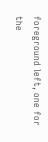foreground left, one for the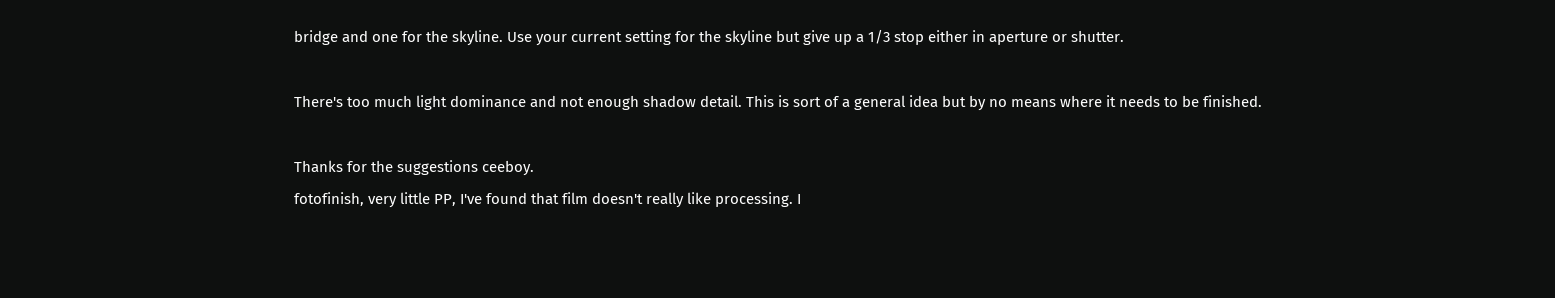bridge and one for the skyline. Use your current setting for the skyline but give up a 1/3 stop either in aperture or shutter.

There's too much light dominance and not enough shadow detail. This is sort of a general idea but by no means where it needs to be finished.

Thanks for the suggestions ceeboy.
fotofinish, very little PP, I've found that film doesn't really like processing. I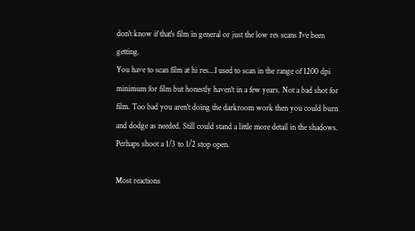don't know if that's film in general or just the low res scans I've been getting.
You have to scan film at hi res...I used to scan in the range of 1200 dpi minimum for film but honestly haven't in a few years. Not a bad shot for film. Too bad you aren't doing the darkroom work then you could burn and dodge as needed. Still could stand a little more detail in the shadows. Perhaps shoot a 1/3 to 1/2 stop open.

Most reactions